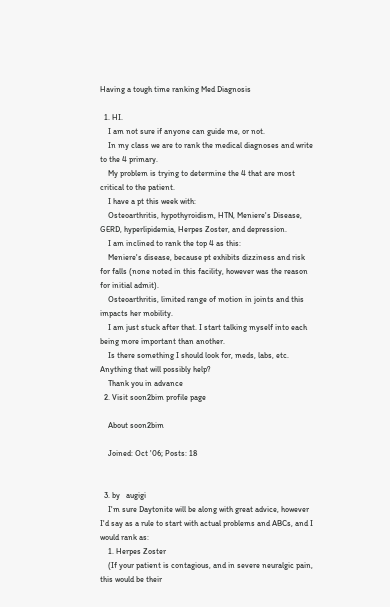Having a tough time ranking Med Diagnosis

  1. HI.
    I am not sure if anyone can guide me, or not.
    In my class we are to rank the medical diagnoses and write to the 4 primary.
    My problem is trying to determine the 4 that are most critical to the patient.
    I have a pt this week with:
    Osteoarthritis, hypothyroidism, HTN, Meniere's Disease, GERD, hyperlipidemia, Herpes Zoster, and depression.
    I am inclined to rank the top 4 as this:
    Meniere's disease, because pt exhibits dizziness and risk for falls (none noted in this facility, however was the reason for initial admit).
    Osteoarthritis, limited range of motion in joints and this impacts her mobility.
    I am just stuck after that. I start talking myself into each being more important than another.
    Is there something I should look for, meds, labs, etc. Anything that will possibly help?
    Thank you in advance
  2. Visit soon2bim profile page

    About soon2bim

    Joined: Oct '06; Posts: 18


  3. by   augigi
    I'm sure Daytonite will be along with great advice, however I'd say as a rule to start with actual problems and ABCs, and I would rank as:
    1. Herpes Zoster
    (If your patient is contagious, and in severe neuralgic pain, this would be their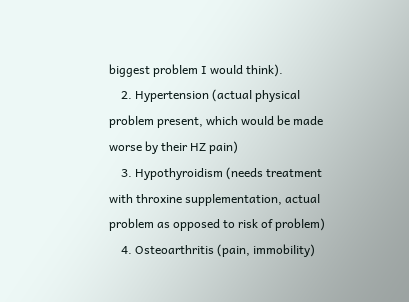biggest problem I would think).
    2. Hypertension (actual physical problem present, which would be made worse by their HZ pain)
    3. Hypothyroidism (needs treatment with throxine supplementation, actual problem as opposed to risk of problem)
    4. Osteoarthritis (pain, immobility)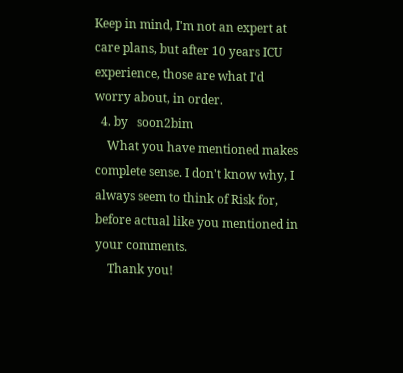Keep in mind, I'm not an expert at care plans, but after 10 years ICU experience, those are what I'd worry about, in order.
  4. by   soon2bim
    What you have mentioned makes complete sense. I don't know why, I always seem to think of Risk for, before actual like you mentioned in your comments.
    Thank you!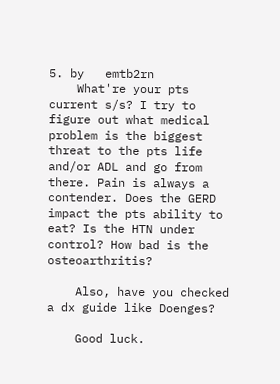5. by   emtb2rn
    What're your pts current s/s? I try to figure out what medical problem is the biggest threat to the pts life and/or ADL and go from there. Pain is always a contender. Does the GERD impact the pts ability to eat? Is the HTN under control? How bad is the osteoarthritis?

    Also, have you checked a dx guide like Doenges?

    Good luck.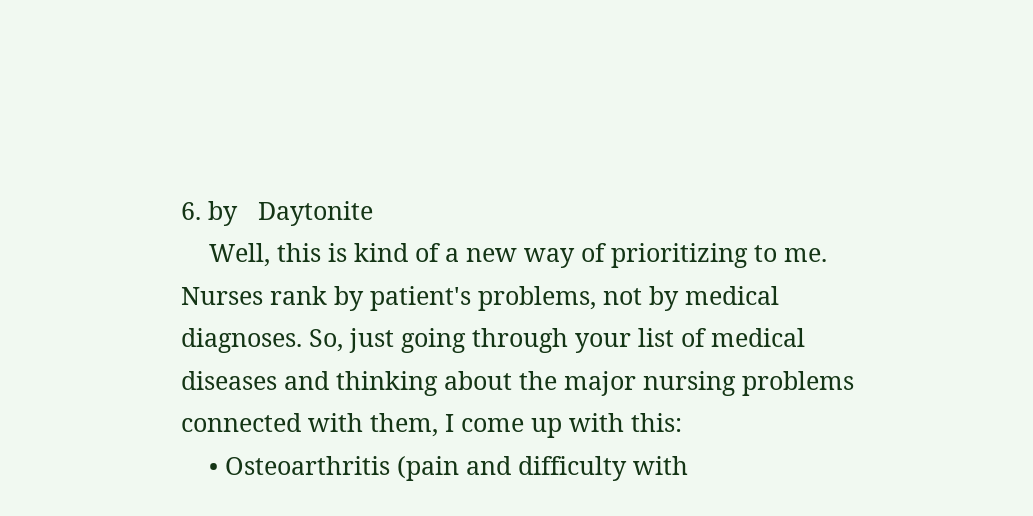6. by   Daytonite
    Well, this is kind of a new way of prioritizing to me. Nurses rank by patient's problems, not by medical diagnoses. So, just going through your list of medical diseases and thinking about the major nursing problems connected with them, I come up with this:
    • Osteoarthritis (pain and difficulty with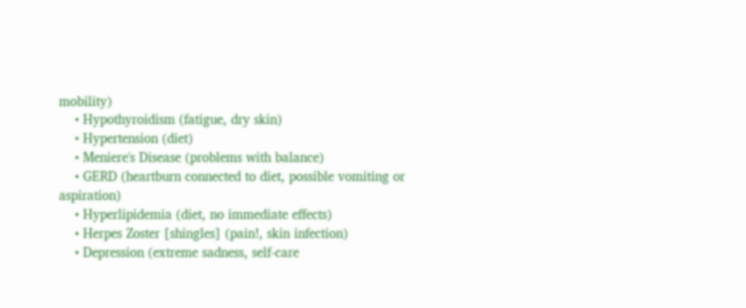mobility)
    • Hypothyroidism (fatigue, dry skin)
    • Hypertension (diet)
    • Meniere's Disease (problems with balance)
    • GERD (heartburn connected to diet, possible vomiting or aspiration)
    • Hyperlipidemia (diet, no immediate effects)
    • Herpes Zoster [shingles] (pain!, skin infection)
    • Depression (extreme sadness, self-care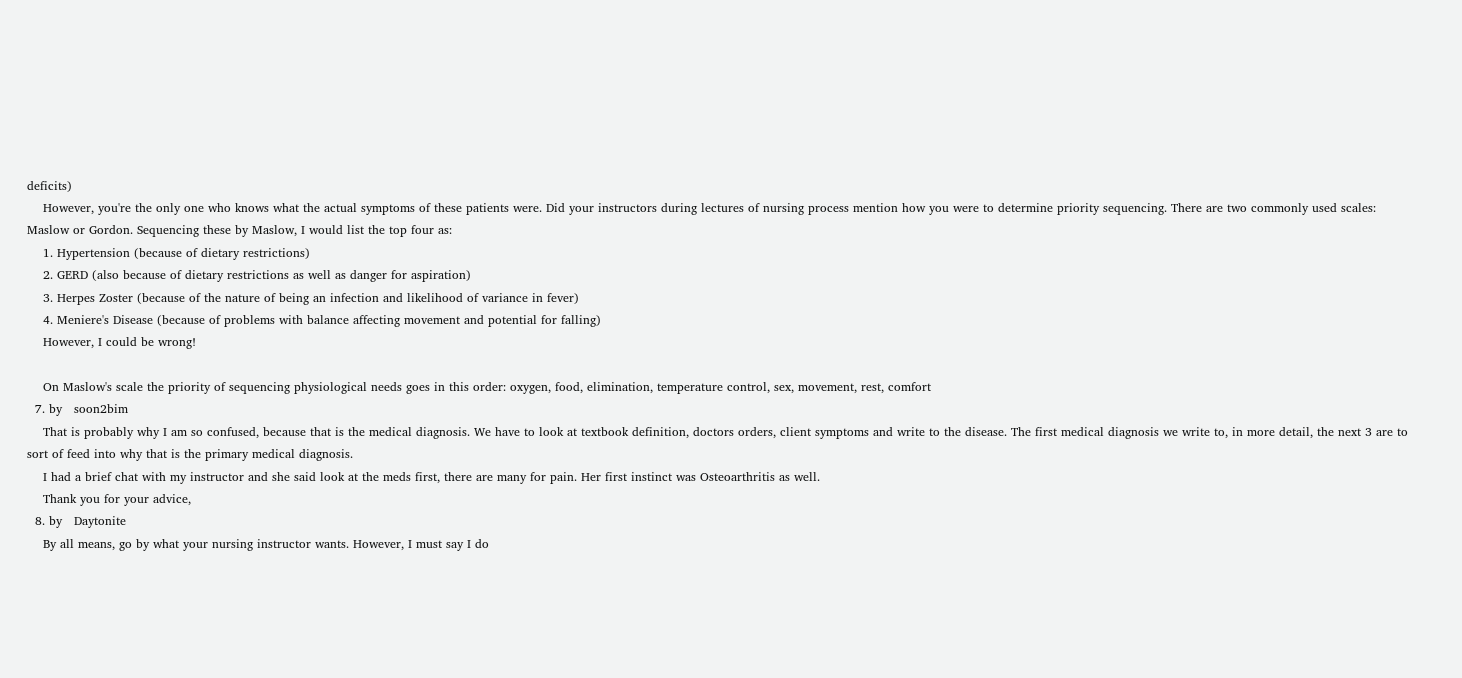deficits)
    However, you're the only one who knows what the actual symptoms of these patients were. Did your instructors during lectures of nursing process mention how you were to determine priority sequencing. There are two commonly used scales: Maslow or Gordon. Sequencing these by Maslow, I would list the top four as:
    1. Hypertension (because of dietary restrictions)
    2. GERD (also because of dietary restrictions as well as danger for aspiration)
    3. Herpes Zoster (because of the nature of being an infection and likelihood of variance in fever)
    4. Meniere's Disease (because of problems with balance affecting movement and potential for falling)
    However, I could be wrong!

    On Maslow's scale the priority of sequencing physiological needs goes in this order: oxygen, food, elimination, temperature control, sex, movement, rest, comfort
  7. by   soon2bim
    That is probably why I am so confused, because that is the medical diagnosis. We have to look at textbook definition, doctors orders, client symptoms and write to the disease. The first medical diagnosis we write to, in more detail, the next 3 are to sort of feed into why that is the primary medical diagnosis.
    I had a brief chat with my instructor and she said look at the meds first, there are many for pain. Her first instinct was Osteoarthritis as well.
    Thank you for your advice,
  8. by   Daytonite
    By all means, go by what your nursing instructor wants. However, I must say I do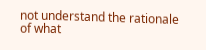not understand the rationale of what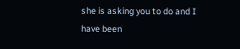she is asking you to do and I have been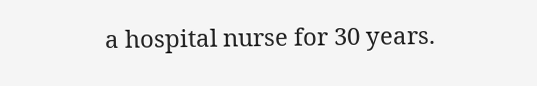a hospital nurse for 30 years.